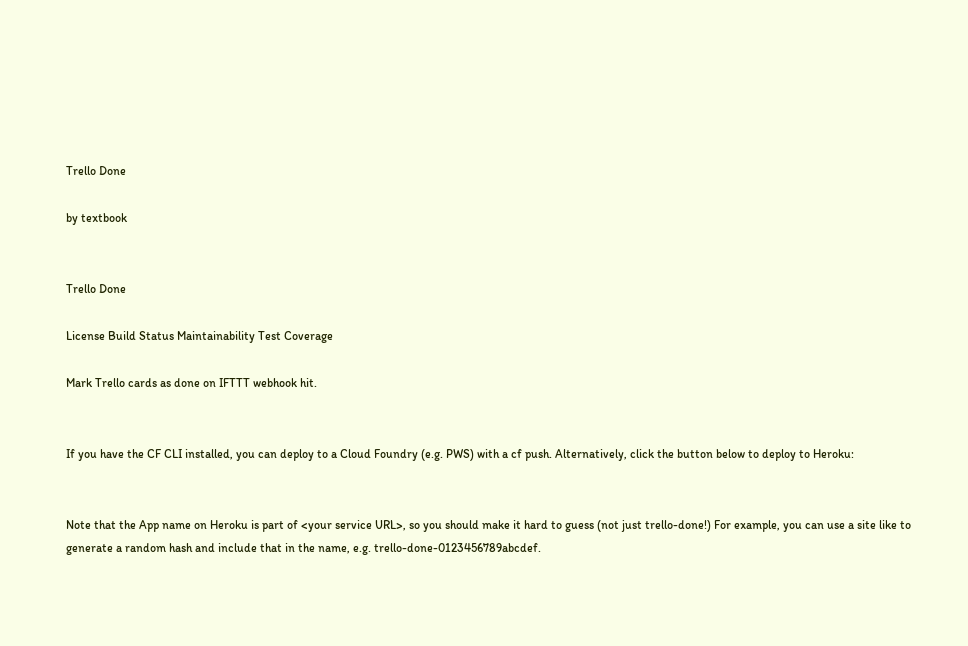Trello Done

by textbook


Trello Done

License Build Status Maintainability Test Coverage

Mark Trello cards as done on IFTTT webhook hit.


If you have the CF CLI installed, you can deploy to a Cloud Foundry (e.g. PWS) with a cf push. Alternatively, click the button below to deploy to Heroku:


Note that the App name on Heroku is part of <your service URL>, so you should make it hard to guess (not just trello-done!) For example, you can use a site like to generate a random hash and include that in the name, e.g. trello-done-0123456789abcdef.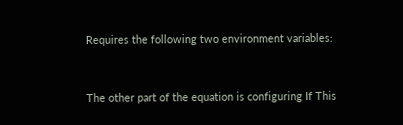Requires the following two environment variables:


The other part of the equation is configuring If This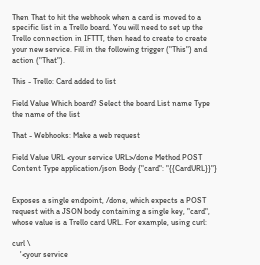Then That to hit the webhook when a card is moved to a specific list in a Trello board. You will need to set up the Trello connection in IFTTT, then head to create to create your new service. Fill in the following trigger ("This") and action ("That").

This - Trello: Card added to list

Field Value Which board? Select the board List name Type the name of the list

That - Webhooks: Make a web request

Field Value URL <your service URL>/done Method POST Content Type application/json Body {"card": "{{CardURL}}"}


Exposes a single endpoint, /done, which expects a POST request with a JSON body containing a single key, "card", whose value is a Trello card URL. For example, using curl:

curl \
    '<your service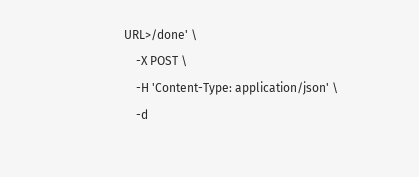URL>/done' \
    -X POST \
    -H 'Content-Type: application/json' \
    -d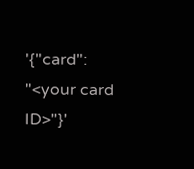'{"card": "<your card ID>"}'